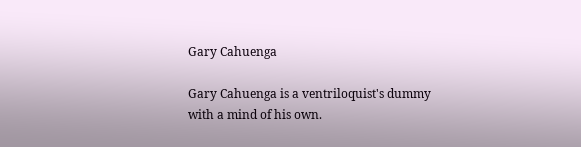Gary Cahuenga

Gary Cahuenga is a ventriloquist's dummy with a mind of his own.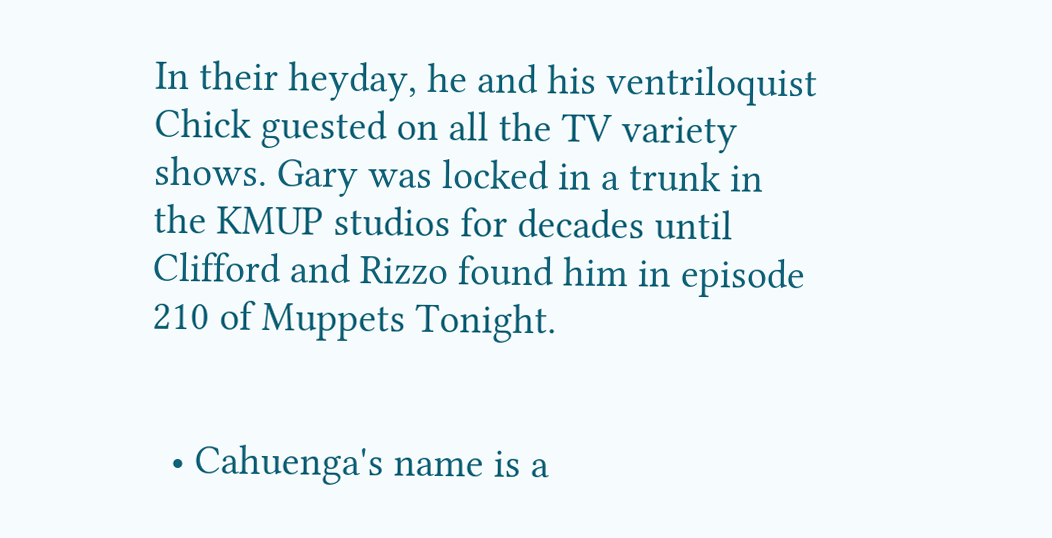In their heyday, he and his ventriloquist Chick guested on all the TV variety shows. Gary was locked in a trunk in the KMUP studios for decades until Clifford and Rizzo found him in episode 210 of Muppets Tonight.


  • Cahuenga's name is a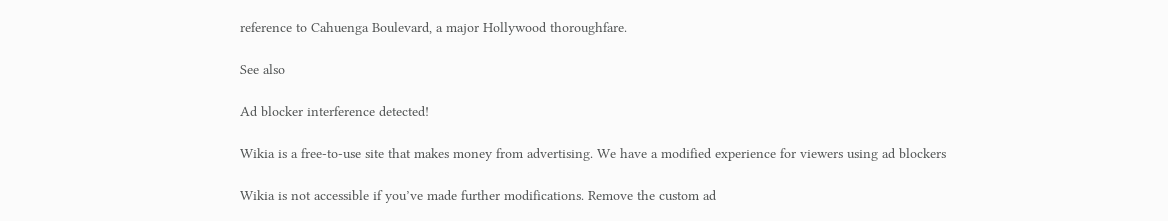reference to Cahuenga Boulevard, a major Hollywood thoroughfare.

See also

Ad blocker interference detected!

Wikia is a free-to-use site that makes money from advertising. We have a modified experience for viewers using ad blockers

Wikia is not accessible if you’ve made further modifications. Remove the custom ad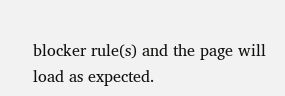blocker rule(s) and the page will load as expected.